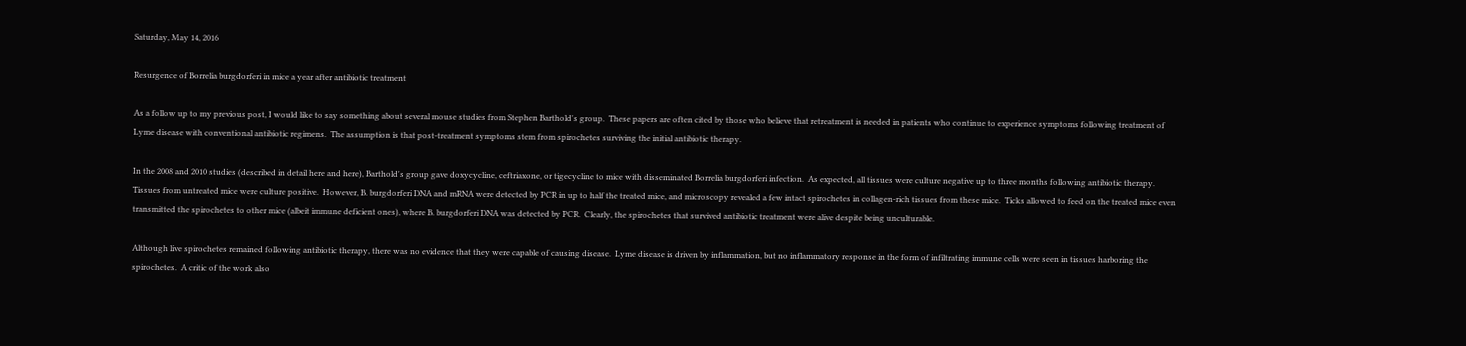Saturday, May 14, 2016

Resurgence of Borrelia burgdorferi in mice a year after antibiotic treatment

As a follow up to my previous post, I would like to say something about several mouse studies from Stephen Barthold's group.  These papers are often cited by those who believe that retreatment is needed in patients who continue to experience symptoms following treatment of Lyme disease with conventional antibiotic regimens.  The assumption is that post-treatment symptoms stem from spirochetes surviving the initial antibiotic therapy.

In the 2008 and 2010 studies (described in detail here and here), Barthold's group gave doxycycline, ceftriaxone, or tigecycline to mice with disseminated Borrelia burgdorferi infection.  As expected, all tissues were culture negative up to three months following antibiotic therapy.  Tissues from untreated mice were culture positive.  However, B. burgdorferi DNA and mRNA were detected by PCR in up to half the treated mice, and microscopy revealed a few intact spirochetes in collagen-rich tissues from these mice.  Ticks allowed to feed on the treated mice even transmitted the spirochetes to other mice (albeit immune deficient ones), where B. burgdorferi DNA was detected by PCR.  Clearly, the spirochetes that survived antibiotic treatment were alive despite being unculturable.

Although live spirochetes remained following antibiotic therapy, there was no evidence that they were capable of causing disease.  Lyme disease is driven by inflammation, but no inflammatory response in the form of infiltrating immune cells were seen in tissues harboring the spirochetes.  A critic of the work also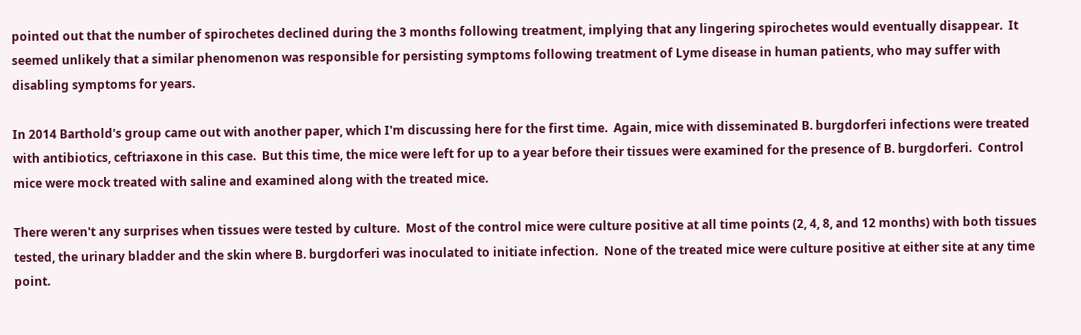pointed out that the number of spirochetes declined during the 3 months following treatment, implying that any lingering spirochetes would eventually disappear.  It seemed unlikely that a similar phenomenon was responsible for persisting symptoms following treatment of Lyme disease in human patients, who may suffer with disabling symptoms for years.

In 2014 Barthold's group came out with another paper, which I'm discussing here for the first time.  Again, mice with disseminated B. burgdorferi infections were treated with antibiotics, ceftriaxone in this case.  But this time, the mice were left for up to a year before their tissues were examined for the presence of B. burgdorferi.  Control mice were mock treated with saline and examined along with the treated mice.

There weren't any surprises when tissues were tested by culture.  Most of the control mice were culture positive at all time points (2, 4, 8, and 12 months) with both tissues tested, the urinary bladder and the skin where B. burgdorferi was inoculated to initiate infection.  None of the treated mice were culture positive at either site at any time point.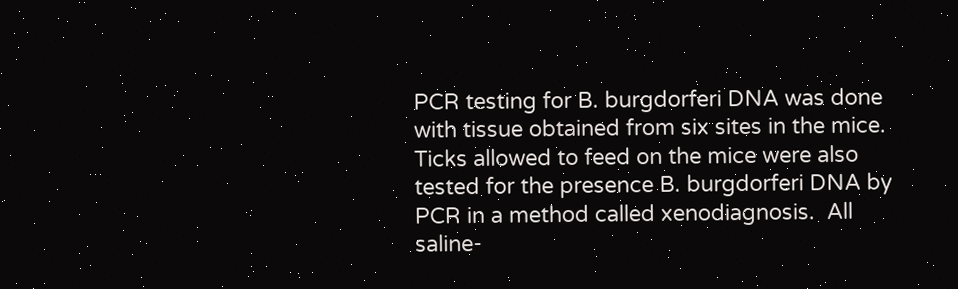PCR testing for B. burgdorferi DNA was done with tissue obtained from six sites in the mice.  Ticks allowed to feed on the mice were also tested for the presence B. burgdorferi DNA by PCR in a method called xenodiagnosis.  All saline-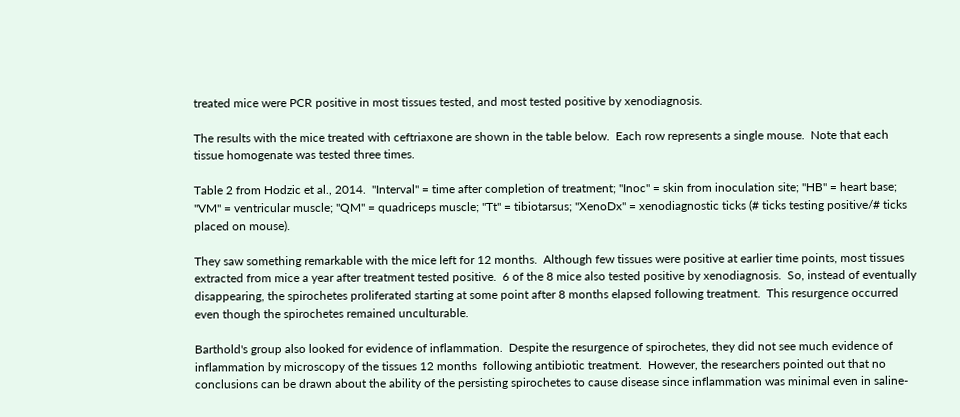treated mice were PCR positive in most tissues tested, and most tested positive by xenodiagnosis.

The results with the mice treated with ceftriaxone are shown in the table below.  Each row represents a single mouse.  Note that each tissue homogenate was tested three times.

Table 2 from Hodzic et al., 2014.  "Interval" = time after completion of treatment; "Inoc" = skin from inoculation site; "HB" = heart base; "VM" = ventricular muscle; "QM" = quadriceps muscle; "Tt" = tibiotarsus; "XenoDx" = xenodiagnostic ticks (# ticks testing positive/# ticks placed on mouse).

They saw something remarkable with the mice left for 12 months.  Although few tissues were positive at earlier time points, most tissues extracted from mice a year after treatment tested positive.  6 of the 8 mice also tested positive by xenodiagnosis.  So, instead of eventually disappearing, the spirochetes proliferated starting at some point after 8 months elapsed following treatment.  This resurgence occurred even though the spirochetes remained unculturable.

Barthold's group also looked for evidence of inflammation.  Despite the resurgence of spirochetes, they did not see much evidence of inflammation by microscopy of the tissues 12 months  following antibiotic treatment.  However, the researchers pointed out that no conclusions can be drawn about the ability of the persisting spirochetes to cause disease since inflammation was minimal even in saline-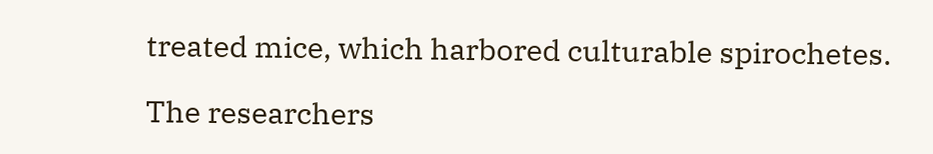treated mice, which harbored culturable spirochetes.

The researchers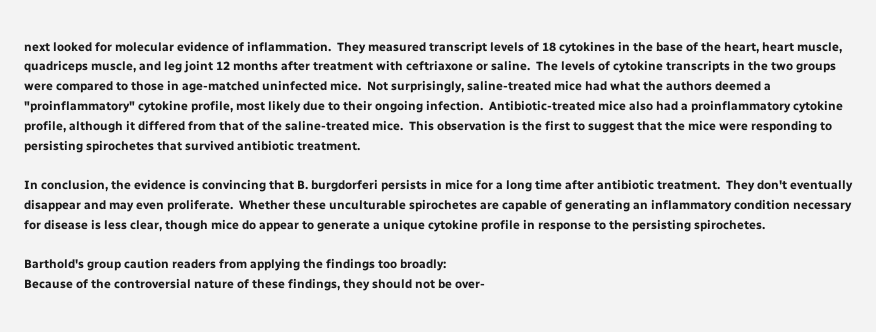next looked for molecular evidence of inflammation.  They measured transcript levels of 18 cytokines in the base of the heart, heart muscle, quadriceps muscle, and leg joint 12 months after treatment with ceftriaxone or saline.  The levels of cytokine transcripts in the two groups were compared to those in age-matched uninfected mice.  Not surprisingly, saline-treated mice had what the authors deemed a "proinflammatory" cytokine profile, most likely due to their ongoing infection.  Antibiotic-treated mice also had a proinflammatory cytokine profile, although it differed from that of the saline-treated mice.  This observation is the first to suggest that the mice were responding to persisting spirochetes that survived antibiotic treatment.

In conclusion, the evidence is convincing that B. burgdorferi persists in mice for a long time after antibiotic treatment.  They don't eventually disappear and may even proliferate.  Whether these unculturable spirochetes are capable of generating an inflammatory condition necessary for disease is less clear, though mice do appear to generate a unique cytokine profile in response to the persisting spirochetes.

Barthold's group caution readers from applying the findings too broadly:
Because of the controversial nature of these findings, they should not be over-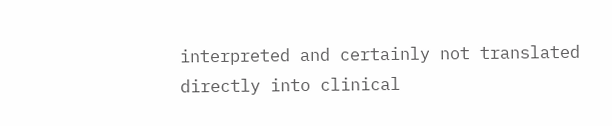interpreted and certainly not translated directly into clinical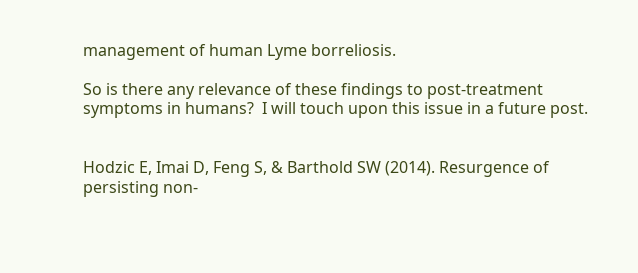management of human Lyme borreliosis.

So is there any relevance of these findings to post-treatment symptoms in humans?  I will touch upon this issue in a future post.


Hodzic E, Imai D, Feng S, & Barthold SW (2014). Resurgence of persisting non-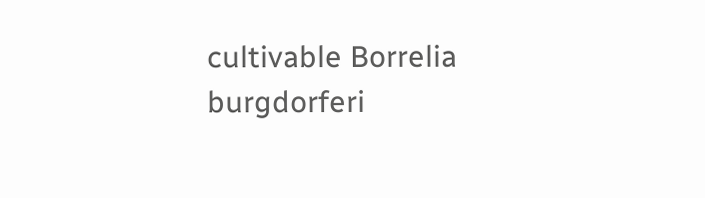cultivable Borrelia burgdorferi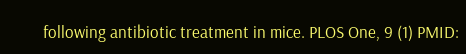following antibiotic treatment in mice. PLOS One, 9 (1) PMID: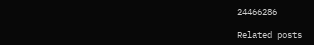24466286

Related posts